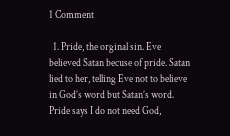1 Comment

  1. Pride, the orginal sin. Eve believed Satan becuse of pride. Satan lied to her, telling Eve not to believe in God’s word but Satan’s word. Pride says I do not need God,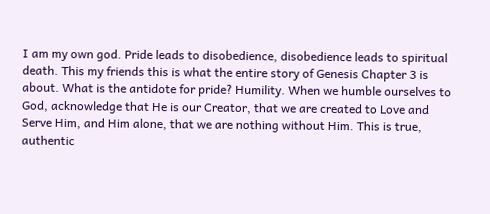I am my own god. Pride leads to disobedience, disobedience leads to spiritual death. This my friends this is what the entire story of Genesis Chapter 3 is about. What is the antidote for pride? Humility. When we humble ourselves to God, acknowledge that He is our Creator, that we are created to Love and Serve Him, and Him alone, that we are nothing without Him. This is true, authentic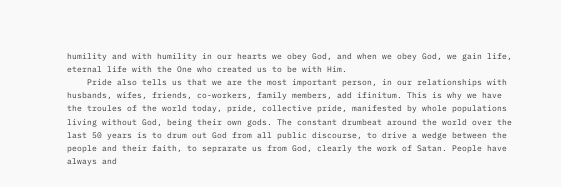humility and with humility in our hearts we obey God, and when we obey God, we gain life, eternal life with the One who created us to be with Him.
    Pride also tells us that we are the most important person, in our relationships with husbands, wifes, friends, co-workers, family members, add ifinitum. This is why we have the troules of the world today, pride, collective pride, manifested by whole populations living without God, being their own gods. The constant drumbeat around the world over the last 50 years is to drum out God from all public discourse, to drive a wedge between the people and their faith, to seprarate us from God, clearly the work of Satan. People have always and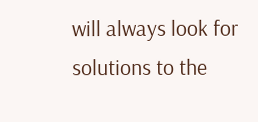will always look for solutions to the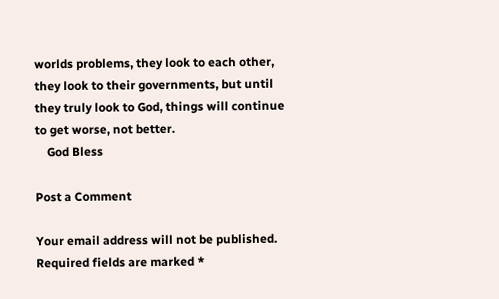worlds problems, they look to each other, they look to their governments, but until they truly look to God, things will continue to get worse, not better.
    God Bless

Post a Comment

Your email address will not be published. Required fields are marked *